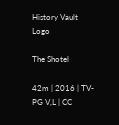History Vault Logo

The Shotel

42m | 2016 | TV-PG V,L | CC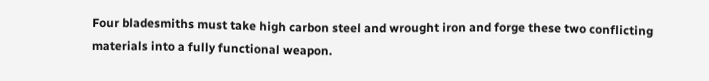Four bladesmiths must take high carbon steel and wrought iron and forge these two conflicting materials into a fully functional weapon.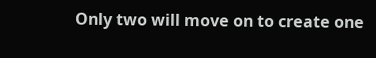Only two will move on to create one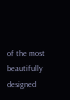of the most beautifully designed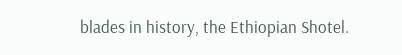blades in history, the Ethiopian Shotel.